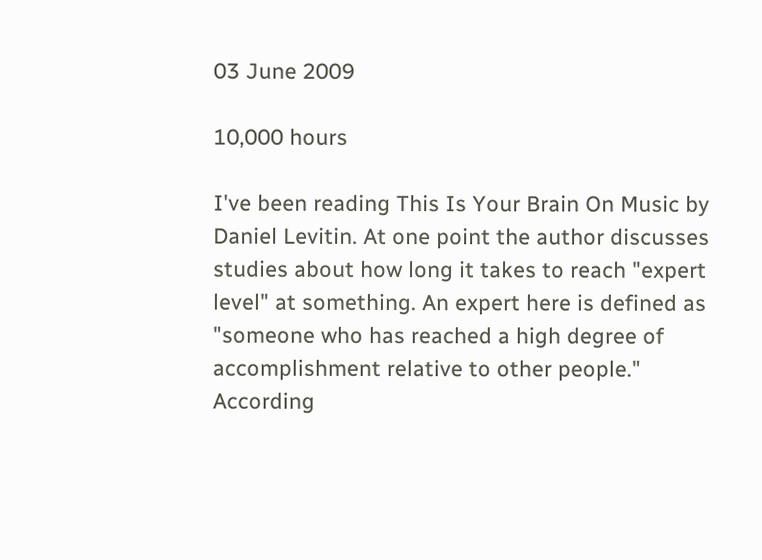03 June 2009

10,000 hours

I've been reading This Is Your Brain On Music by Daniel Levitin. At one point the author discusses studies about how long it takes to reach "expert level" at something. An expert here is defined as "someone who has reached a high degree of accomplishment relative to other people." According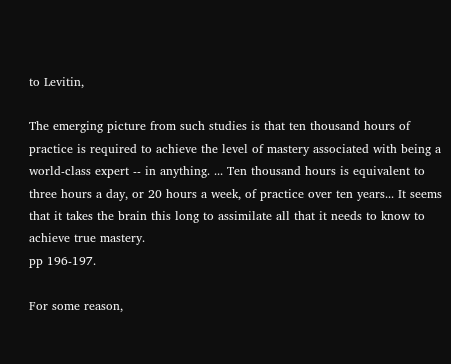to Levitin,

The emerging picture from such studies is that ten thousand hours of practice is required to achieve the level of mastery associated with being a world-class expert -- in anything. ... Ten thousand hours is equivalent to three hours a day, or 20 hours a week, of practice over ten years... It seems that it takes the brain this long to assimilate all that it needs to know to achieve true mastery.
pp 196-197.

For some reason,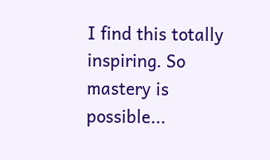I find this totally inspiring. So mastery is possible...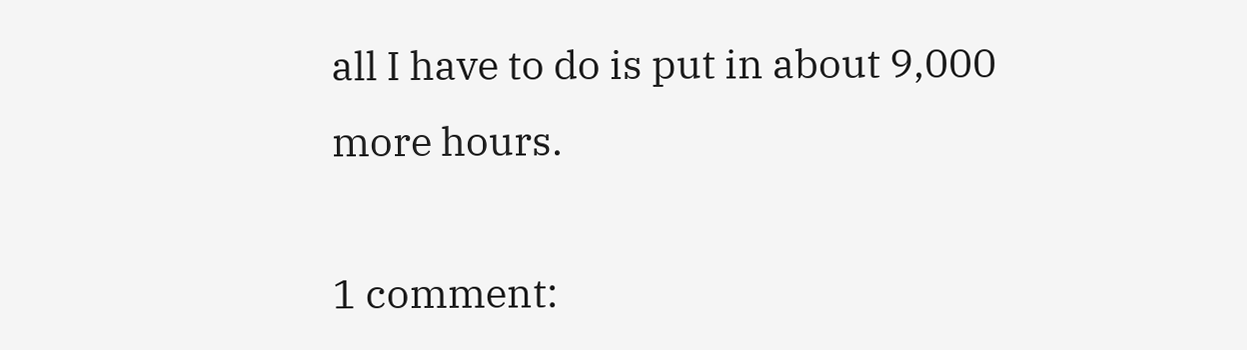all I have to do is put in about 9,000 more hours.

1 comment: